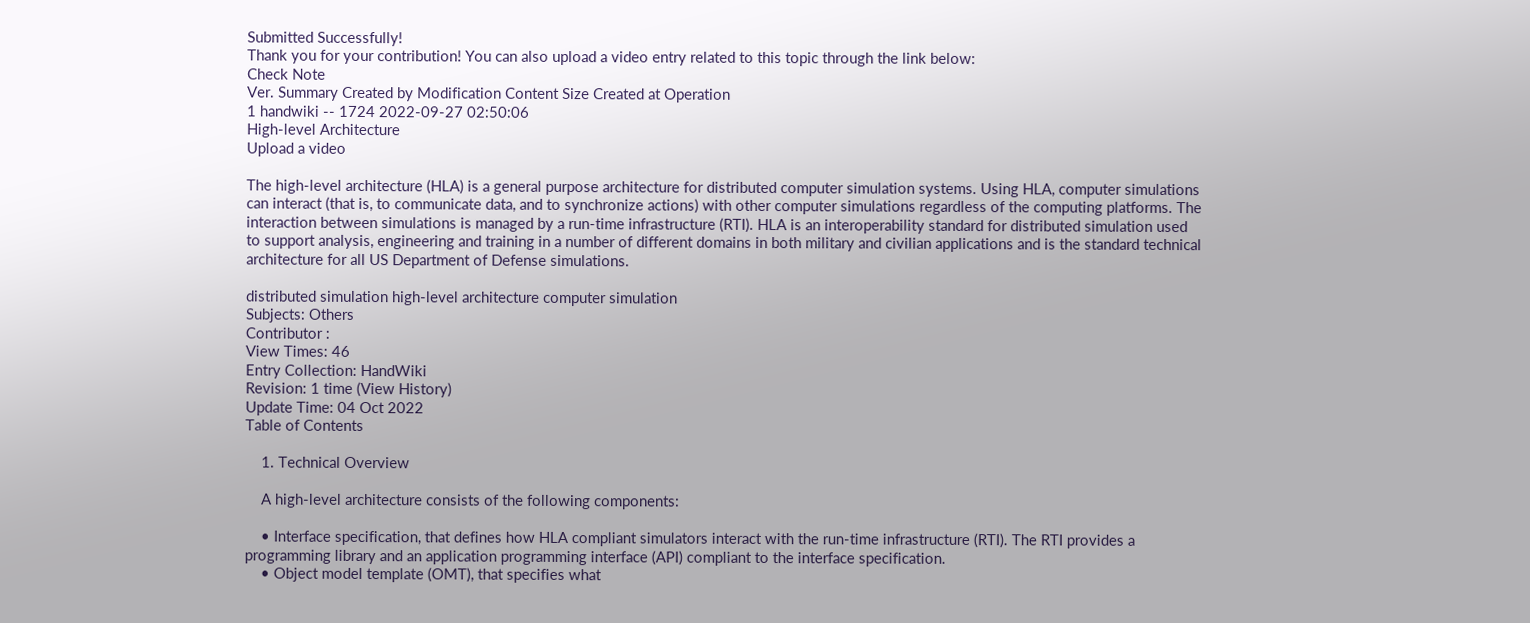Submitted Successfully!
Thank you for your contribution! You can also upload a video entry related to this topic through the link below:
Check Note
Ver. Summary Created by Modification Content Size Created at Operation
1 handwiki -- 1724 2022-09-27 02:50:06
High-level Architecture
Upload a video

The high-level architecture (HLA) is a general purpose architecture for distributed computer simulation systems. Using HLA, computer simulations can interact (that is, to communicate data, and to synchronize actions) with other computer simulations regardless of the computing platforms. The interaction between simulations is managed by a run-time infrastructure (RTI). HLA is an interoperability standard for distributed simulation used to support analysis, engineering and training in a number of different domains in both military and civilian applications and is the standard technical architecture for all US Department of Defense simulations.

distributed simulation high-level architecture computer simulation
Subjects: Others
Contributor :
View Times: 46
Entry Collection: HandWiki
Revision: 1 time (View History)
Update Time: 04 Oct 2022
Table of Contents

    1. Technical Overview

    A high-level architecture consists of the following components:

    • Interface specification, that defines how HLA compliant simulators interact with the run-time infrastructure (RTI). The RTI provides a programming library and an application programming interface (API) compliant to the interface specification.
    • Object model template (OMT), that specifies what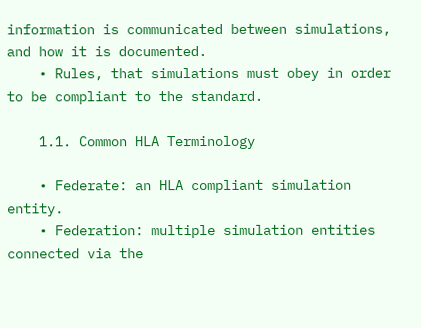information is communicated between simulations, and how it is documented.
    • Rules, that simulations must obey in order to be compliant to the standard.

    1.1. Common HLA Terminology

    • Federate: an HLA compliant simulation entity.
    • Federation: multiple simulation entities connected via the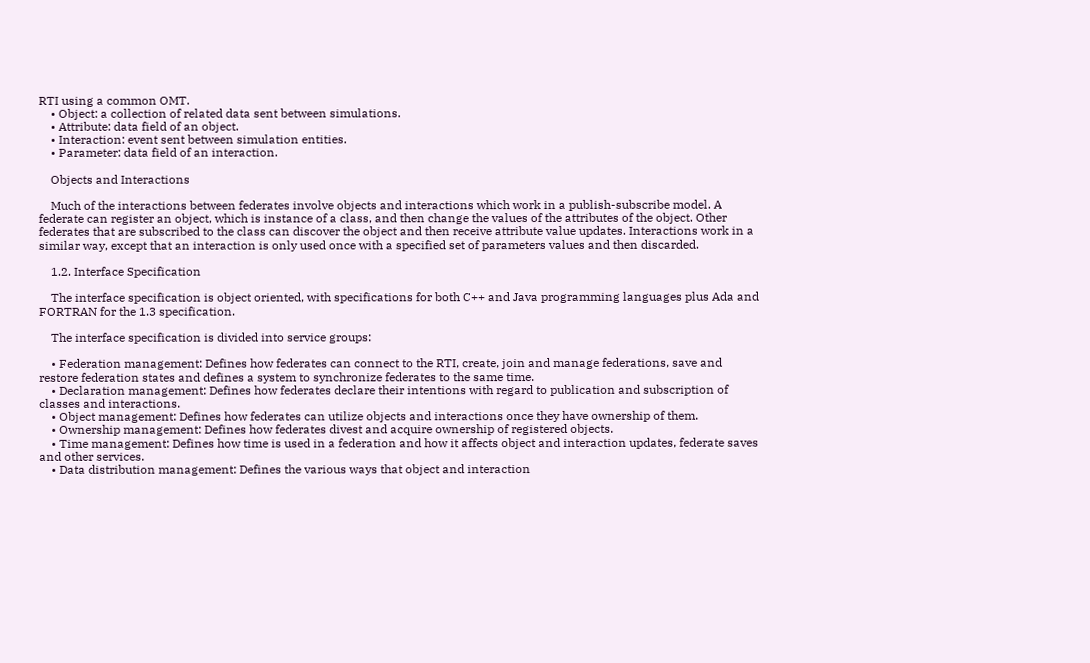RTI using a common OMT.
    • Object: a collection of related data sent between simulations.
    • Attribute: data field of an object.
    • Interaction: event sent between simulation entities.
    • Parameter: data field of an interaction.

    Objects and Interactions

    Much of the interactions between federates involve objects and interactions which work in a publish-subscribe model. A federate can register an object, which is instance of a class, and then change the values of the attributes of the object. Other federates that are subscribed to the class can discover the object and then receive attribute value updates. Interactions work in a similar way, except that an interaction is only used once with a specified set of parameters values and then discarded.

    1.2. Interface Specification

    The interface specification is object oriented, with specifications for both C++ and Java programming languages plus Ada and FORTRAN for the 1.3 specification.

    The interface specification is divided into service groups:

    • Federation management: Defines how federates can connect to the RTI, create, join and manage federations, save and restore federation states and defines a system to synchronize federates to the same time.
    • Declaration management: Defines how federates declare their intentions with regard to publication and subscription of classes and interactions.
    • Object management: Defines how federates can utilize objects and interactions once they have ownership of them.
    • Ownership management: Defines how federates divest and acquire ownership of registered objects.
    • Time management: Defines how time is used in a federation and how it affects object and interaction updates, federate saves and other services.
    • Data distribution management: Defines the various ways that object and interaction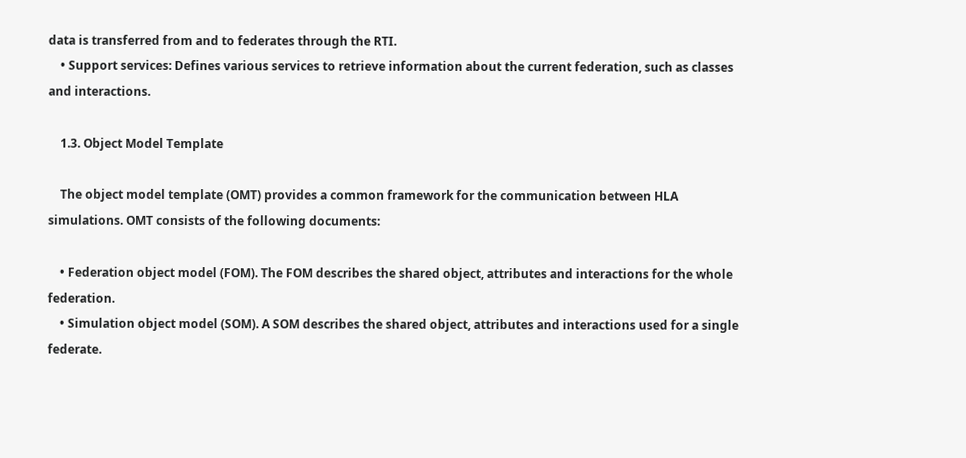data is transferred from and to federates through the RTI.
    • Support services: Defines various services to retrieve information about the current federation, such as classes and interactions.

    1.3. Object Model Template

    The object model template (OMT) provides a common framework for the communication between HLA simulations. OMT consists of the following documents:

    • Federation object model (FOM). The FOM describes the shared object, attributes and interactions for the whole federation.
    • Simulation object model (SOM). A SOM describes the shared object, attributes and interactions used for a single federate.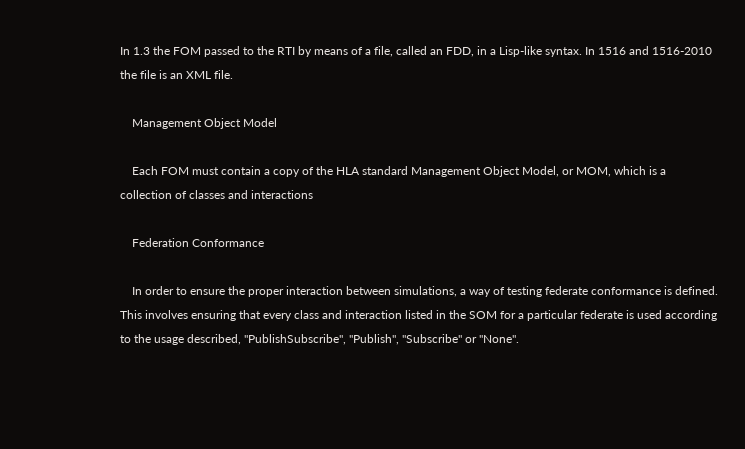In 1.3 the FOM passed to the RTI by means of a file, called an FDD, in a Lisp-like syntax. In 1516 and 1516-2010 the file is an XML file.

    Management Object Model

    Each FOM must contain a copy of the HLA standard Management Object Model, or MOM, which is a collection of classes and interactions

    Federation Conformance

    In order to ensure the proper interaction between simulations, a way of testing federate conformance is defined. This involves ensuring that every class and interaction listed in the SOM for a particular federate is used according to the usage described, "PublishSubscribe", "Publish", "Subscribe" or "None".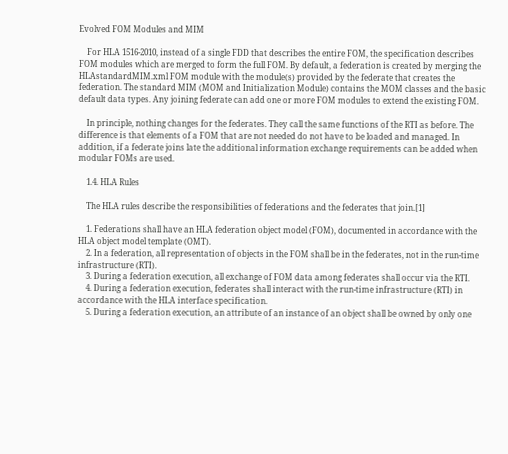Evolved FOM Modules and MIM

    For HLA 1516-2010, instead of a single FDD that describes the entire FOM, the specification describes FOM modules which are merged to form the full FOM. By default, a federation is created by merging the HLAstandardMIM.xml FOM module with the module(s) provided by the federate that creates the federation. The standard MIM (MOM and Initialization Module) contains the MOM classes and the basic default data types. Any joining federate can add one or more FOM modules to extend the existing FOM.

    In principle, nothing changes for the federates. They call the same functions of the RTI as before. The difference is that elements of a FOM that are not needed do not have to be loaded and managed. In addition, if a federate joins late the additional information exchange requirements can be added when modular FOMs are used.

    1.4. HLA Rules

    The HLA rules describe the responsibilities of federations and the federates that join.[1]

    1. Federations shall have an HLA federation object model (FOM), documented in accordance with the HLA object model template (OMT).
    2. In a federation, all representation of objects in the FOM shall be in the federates, not in the run-time infrastructure (RTI).
    3. During a federation execution, all exchange of FOM data among federates shall occur via the RTI.
    4. During a federation execution, federates shall interact with the run-time infrastructure (RTI) in accordance with the HLA interface specification.
    5. During a federation execution, an attribute of an instance of an object shall be owned by only one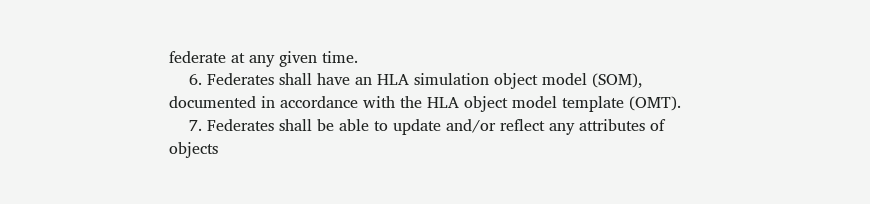federate at any given time.
    6. Federates shall have an HLA simulation object model (SOM), documented in accordance with the HLA object model template (OMT).
    7. Federates shall be able to update and/or reflect any attributes of objects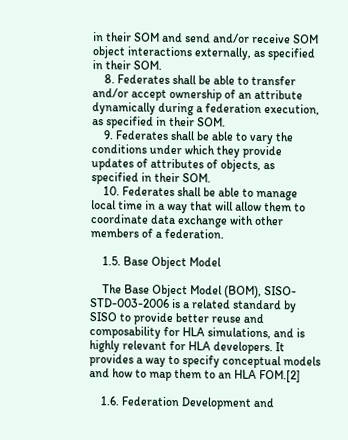in their SOM and send and/or receive SOM object interactions externally, as specified in their SOM.
    8. Federates shall be able to transfer and/or accept ownership of an attribute dynamically during a federation execution, as specified in their SOM.
    9. Federates shall be able to vary the conditions under which they provide updates of attributes of objects, as specified in their SOM.
    10. Federates shall be able to manage local time in a way that will allow them to coordinate data exchange with other members of a federation.

    1.5. Base Object Model

    The Base Object Model (BOM), SISO-STD-003-2006 is a related standard by SISO to provide better reuse and composability for HLA simulations, and is highly relevant for HLA developers. It provides a way to specify conceptual models and how to map them to an HLA FOM.[2]

    1.6. Federation Development and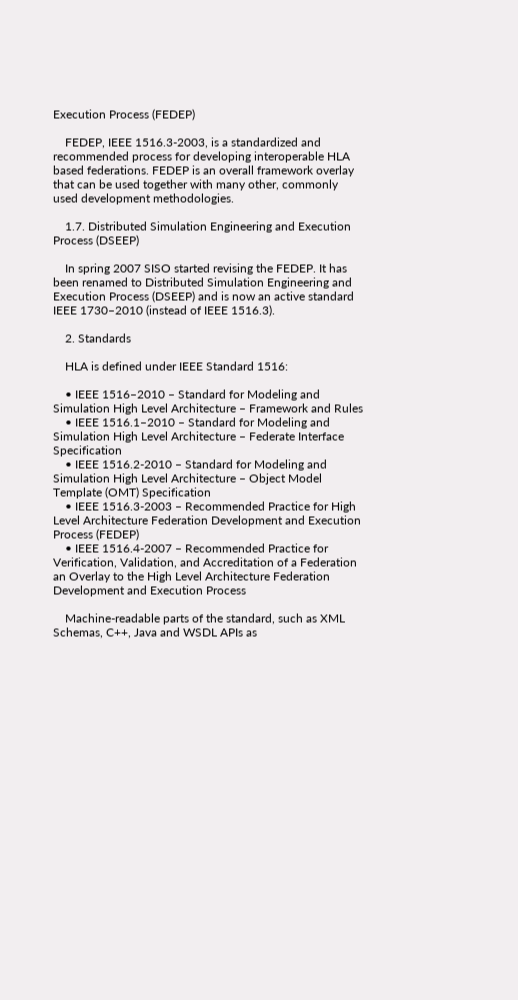Execution Process (FEDEP)

    FEDEP, IEEE 1516.3-2003, is a standardized and recommended process for developing interoperable HLA based federations. FEDEP is an overall framework overlay that can be used together with many other, commonly used development methodologies.

    1.7. Distributed Simulation Engineering and Execution Process (DSEEP)

    In spring 2007 SISO started revising the FEDEP. It has been renamed to Distributed Simulation Engineering and Execution Process (DSEEP) and is now an active standard IEEE 1730–2010 (instead of IEEE 1516.3).

    2. Standards

    HLA is defined under IEEE Standard 1516:

    • IEEE 1516–2010 – Standard for Modeling and Simulation High Level Architecture – Framework and Rules
    • IEEE 1516.1–2010 – Standard for Modeling and Simulation High Level Architecture – Federate Interface Specification
    • IEEE 1516.2-2010 – Standard for Modeling and Simulation High Level Architecture – Object Model Template (OMT) Specification
    • IEEE 1516.3-2003 – Recommended Practice for High Level Architecture Federation Development and Execution Process (FEDEP)
    • IEEE 1516.4-2007 – Recommended Practice for Verification, Validation, and Accreditation of a Federation an Overlay to the High Level Architecture Federation Development and Execution Process

    Machine-readable parts of the standard, such as XML Schemas, C++, Java and WSDL APIs as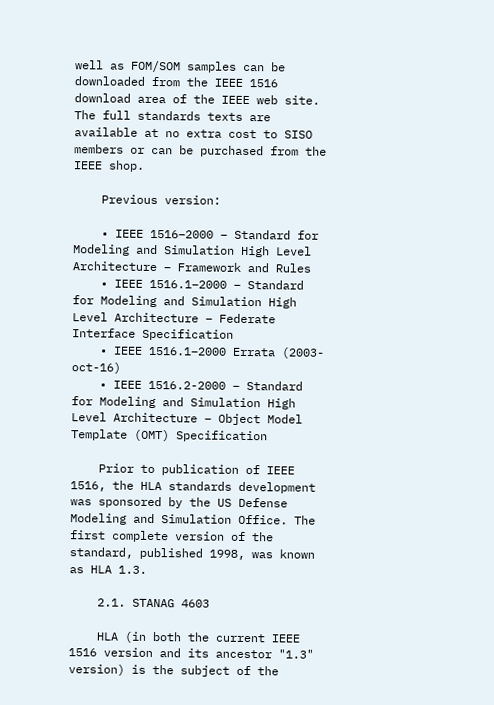well as FOM/SOM samples can be downloaded from the IEEE 1516 download area of the IEEE web site. The full standards texts are available at no extra cost to SISO members or can be purchased from the IEEE shop.

    Previous version:

    • IEEE 1516–2000 – Standard for Modeling and Simulation High Level Architecture – Framework and Rules
    • IEEE 1516.1–2000 – Standard for Modeling and Simulation High Level Architecture – Federate Interface Specification
    • IEEE 1516.1–2000 Errata (2003-oct-16)
    • IEEE 1516.2-2000 – Standard for Modeling and Simulation High Level Architecture – Object Model Template (OMT) Specification

    Prior to publication of IEEE 1516, the HLA standards development was sponsored by the US Defense Modeling and Simulation Office. The first complete version of the standard, published 1998, was known as HLA 1.3.

    2.1. STANAG 4603

    HLA (in both the current IEEE 1516 version and its ancestor "1.3" version) is the subject of the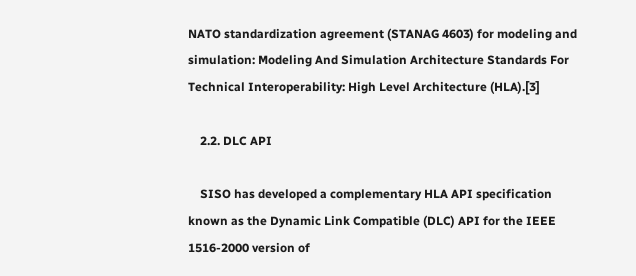NATO standardization agreement (STANAG 4603) for modeling and simulation: Modeling And Simulation Architecture Standards For Technical Interoperability: High Level Architecture (HLA).[3]

    2.2. DLC API

    SISO has developed a complementary HLA API specification known as the Dynamic Link Compatible (DLC) API for the IEEE 1516-2000 version of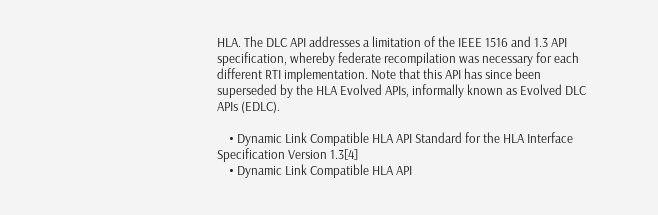HLA. The DLC API addresses a limitation of the IEEE 1516 and 1.3 API specification, whereby federate recompilation was necessary for each different RTI implementation. Note that this API has since been superseded by the HLA Evolved APIs, informally known as Evolved DLC APIs (EDLC).

    • Dynamic Link Compatible HLA API Standard for the HLA Interface Specification Version 1.3[4]
    • Dynamic Link Compatible HLA API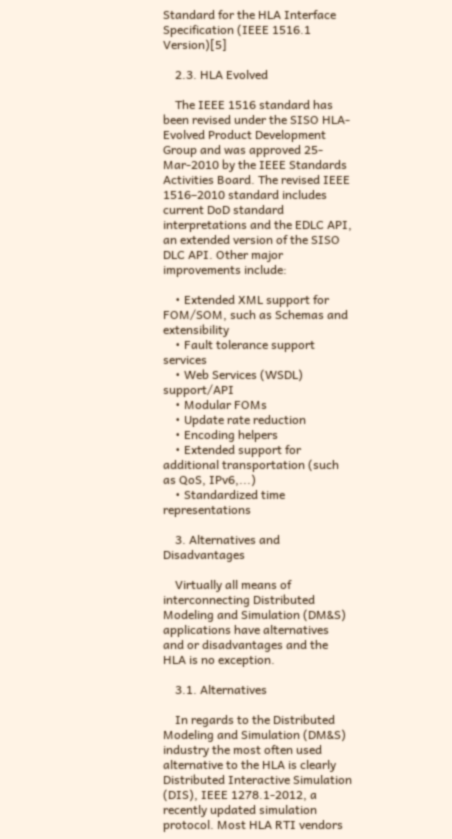Standard for the HLA Interface Specification (IEEE 1516.1 Version)[5]

    2.3. HLA Evolved

    The IEEE 1516 standard has been revised under the SISO HLA-Evolved Product Development Group and was approved 25-Mar-2010 by the IEEE Standards Activities Board. The revised IEEE 1516–2010 standard includes current DoD standard interpretations and the EDLC API, an extended version of the SISO DLC API. Other major improvements include:

    • Extended XML support for FOM/SOM, such as Schemas and extensibility
    • Fault tolerance support services
    • Web Services (WSDL) support/API
    • Modular FOMs
    • Update rate reduction
    • Encoding helpers
    • Extended support for additional transportation (such as QoS, IPv6,...)
    • Standardized time representations

    3. Alternatives and Disadvantages

    Virtually all means of interconnecting Distributed Modeling and Simulation (DM&S) applications have alternatives and or disadvantages and the HLA is no exception.

    3.1. Alternatives

    In regards to the Distributed Modeling and Simulation (DM&S) industry the most often used alternative to the HLA is clearly Distributed Interactive Simulation (DIS), IEEE 1278.1-2012, a recently updated simulation protocol. Most HLA RTI vendors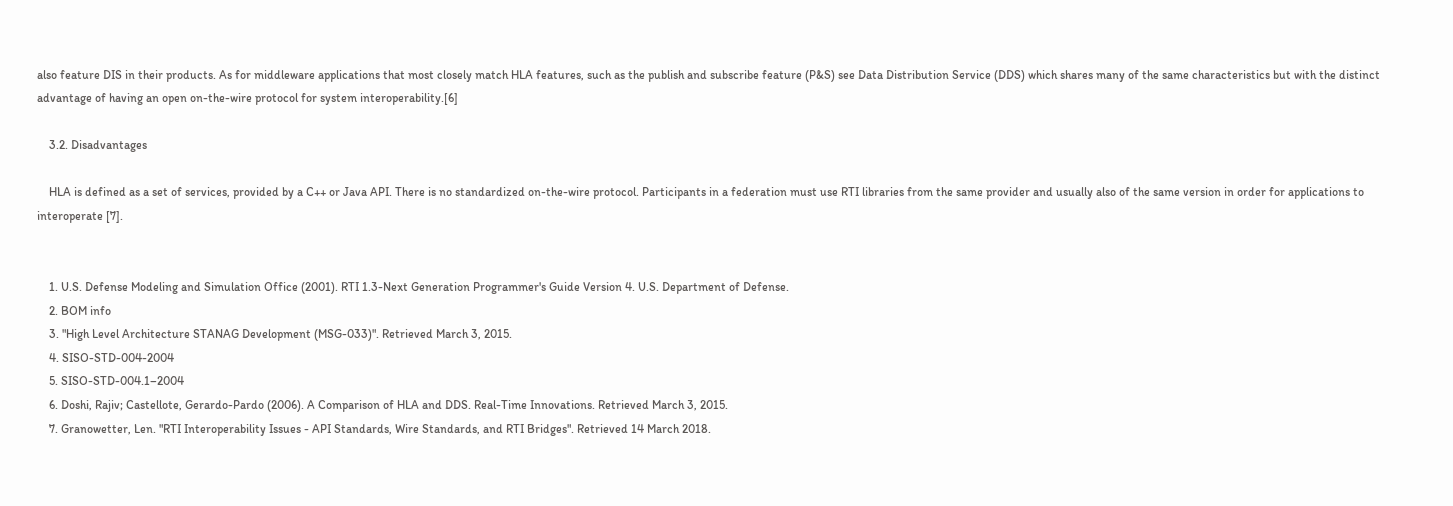also feature DIS in their products. As for middleware applications that most closely match HLA features, such as the publish and subscribe feature (P&S) see Data Distribution Service (DDS) which shares many of the same characteristics but with the distinct advantage of having an open on-the-wire protocol for system interoperability.[6]

    3.2. Disadvantages

    HLA is defined as a set of services, provided by a C++ or Java API. There is no standardized on-the-wire protocol. Participants in a federation must use RTI libraries from the same provider and usually also of the same version in order for applications to interoperate [7].


    1. U.S. Defense Modeling and Simulation Office (2001). RTI 1.3-Next Generation Programmer's Guide Version 4. U.S. Department of Defense.
    2. BOM info
    3. "High Level Architecture STANAG Development (MSG-033)". Retrieved March 3, 2015.
    4. SISO-STD-004-2004
    5. SISO-STD-004.1–2004
    6. Doshi, Rajiv; Castellote, Gerardo-Pardo (2006). A Comparison of HLA and DDS. Real-Time Innovations. Retrieved March 3, 2015.
    7. Granowetter, Len. "RTI Interoperability Issues - API Standards, Wire Standards, and RTI Bridges". Retrieved 14 March 2018.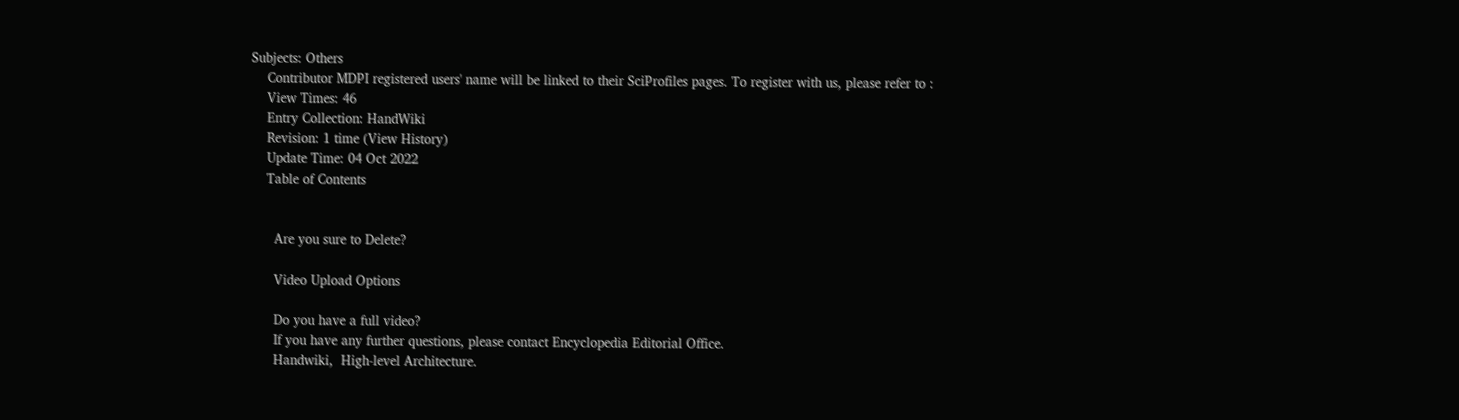Subjects: Others
    Contributor MDPI registered users' name will be linked to their SciProfiles pages. To register with us, please refer to :
    View Times: 46
    Entry Collection: HandWiki
    Revision: 1 time (View History)
    Update Time: 04 Oct 2022
    Table of Contents


      Are you sure to Delete?

      Video Upload Options

      Do you have a full video?
      If you have any further questions, please contact Encyclopedia Editorial Office.
      Handwiki,  High-level Architecture.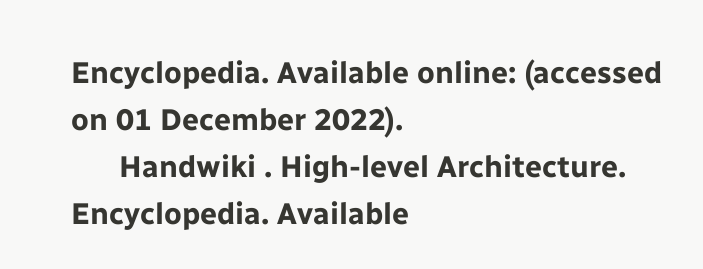Encyclopedia. Available online: (accessed on 01 December 2022).
      Handwiki . High-level Architecture. Encyclopedia. Available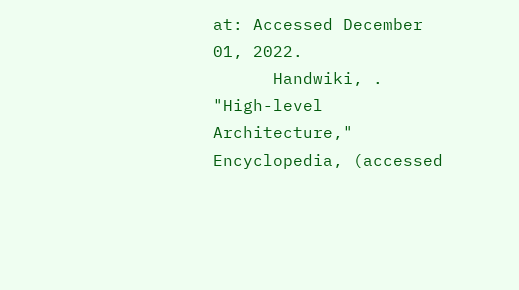at: Accessed December 01, 2022.
      Handwiki, . "High-level Architecture," Encyclopedia, (accessed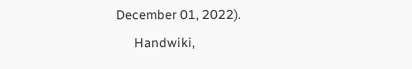December 01, 2022).
      Handwiki,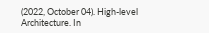(2022, October 04). High-level Architecture. In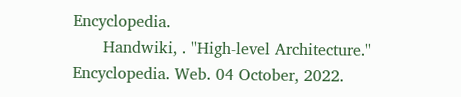Encyclopedia.
      Handwiki, . ''High-level Architecture.'' Encyclopedia. Web. 04 October, 2022.